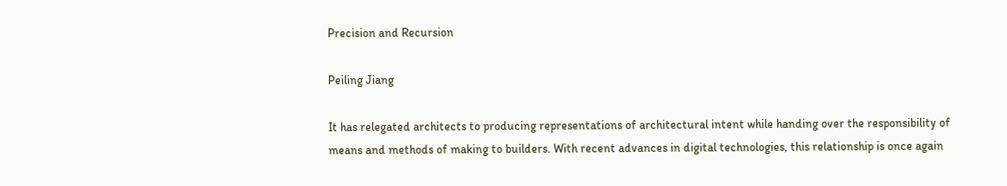Precision and Recursion

Peiling Jiang

It has relegated architects to producing representations of architectural intent while handing over the responsibility of means and methods of making to builders. With recent advances in digital technologies, this relationship is once again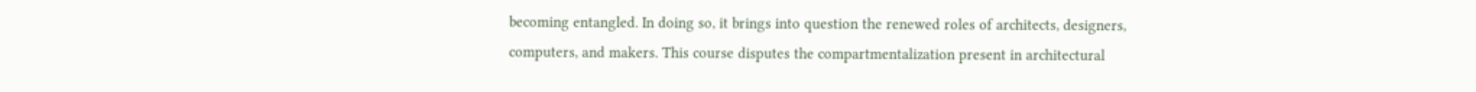becoming entangled. In doing so, it brings into question the renewed roles of architects, designers, computers, and makers. This course disputes the compartmentalization present in architectural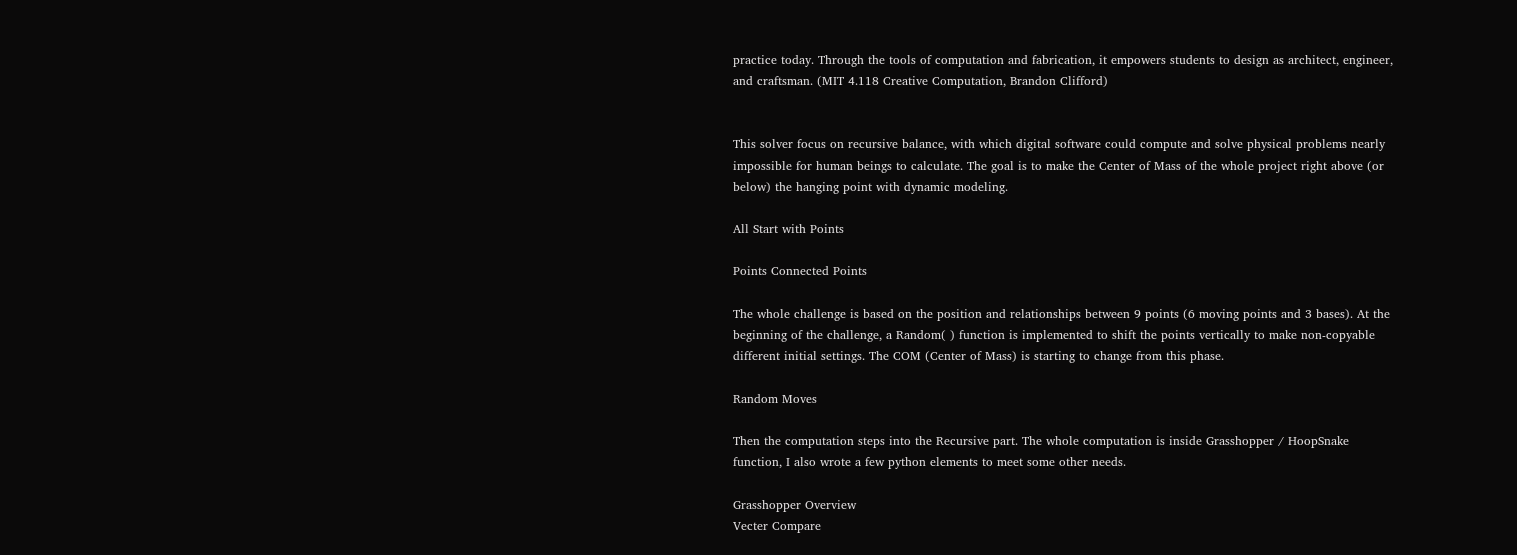practice today. Through the tools of computation and fabrication, it empowers students to design as architect, engineer, and craftsman. (MIT 4.118 Creative Computation, Brandon Clifford)


This solver focus on recursive balance, with which digital software could compute and solve physical problems nearly impossible for human beings to calculate. The goal is to make the Center of Mass of the whole project right above (or below) the hanging point with dynamic modeling.

All Start with Points

Points Connected Points

The whole challenge is based on the position and relationships between 9 points (6 moving points and 3 bases). At the beginning of the challenge, a Random( ) function is implemented to shift the points vertically to make non-copyable different initial settings. The COM (Center of Mass) is starting to change from this phase.

Random Moves

Then the computation steps into the Recursive part. The whole computation is inside Grasshopper / HoopSnake function, I also wrote a few python elements to meet some other needs.

Grasshopper Overview
Vecter Compare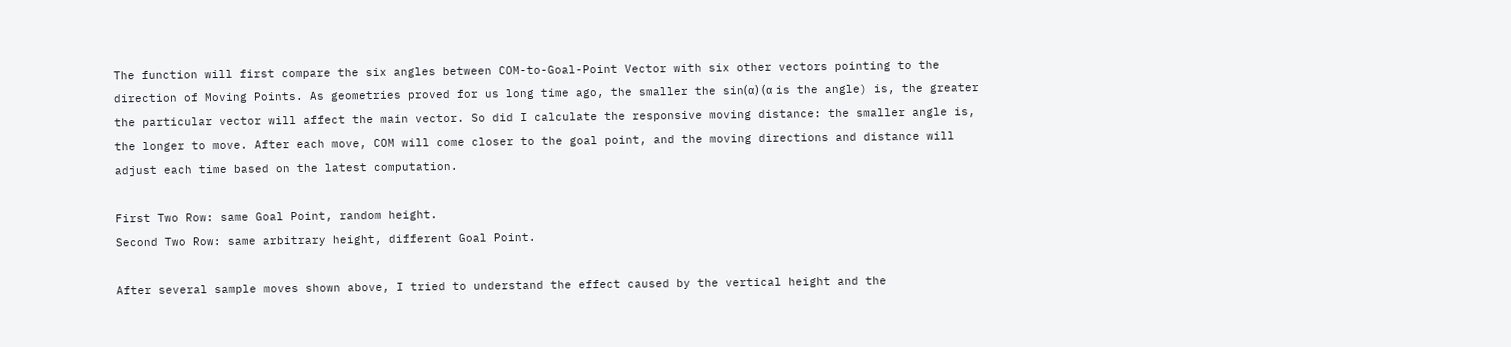The function will first compare the six angles between COM-to-Goal-Point Vector with six other vectors pointing to the direction of Moving Points. As geometries proved for us long time ago, the smaller the sin(α) (α is the angle) is, the greater the particular vector will affect the main vector. So did I calculate the responsive moving distance: the smaller angle is, the longer to move. After each move, COM will come closer to the goal point, and the moving directions and distance will adjust each time based on the latest computation.

First Two Row: same Goal Point, random height.
Second Two Row: same arbitrary height, different Goal Point.

After several sample moves shown above, I tried to understand the effect caused by the vertical height and the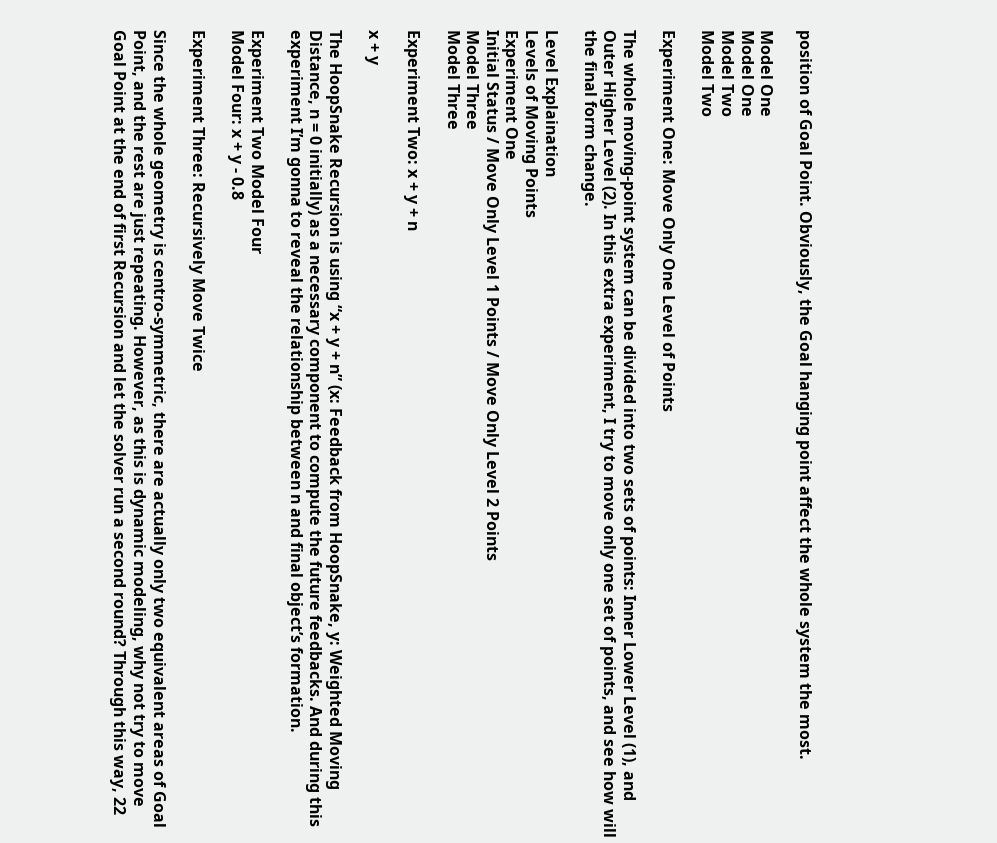position of Goal Point. Obviously, the Goal hanging point affect the whole system the most.

Model One
Model One
Model Two
Model Two

Experiment One: Move Only One Level of Points

The whole moving-point system can be divided into two sets of points: Inner Lower Level (1), and Outer Higher Level (2). In this extra experiment, I try to move only one set of points, and see how will the final form change.

Level Explaination
Levels of Moving Points
Experiment One
Initial Status / Move Only Level 1 Points / Move Only Level 2 Points
Model Three
Model Three

Experiment Two: x + y + n

x + y

The HoopSnake Recursion is using “x + y + n” (x: Feedback from HoopSnake, y: Weighted Moving Distance, n = 0 initially) as a necessary component to compute the future feedbacks. And during this experiment I’m gonna to reveal the relationship between n and final object’s formation.

Experiment Two Model Four
Model Four: x + y - 0.8

Experiment Three: Recursively Move Twice

Since the whole geometry is centro-symmetric, there are actually only two equivalent areas of Goal Point, and the rest are just repeating. However, as this is dynamic modeling, why not try to move Goal Point at the end of first Recursion and let the solver run a second round? Through this way, 22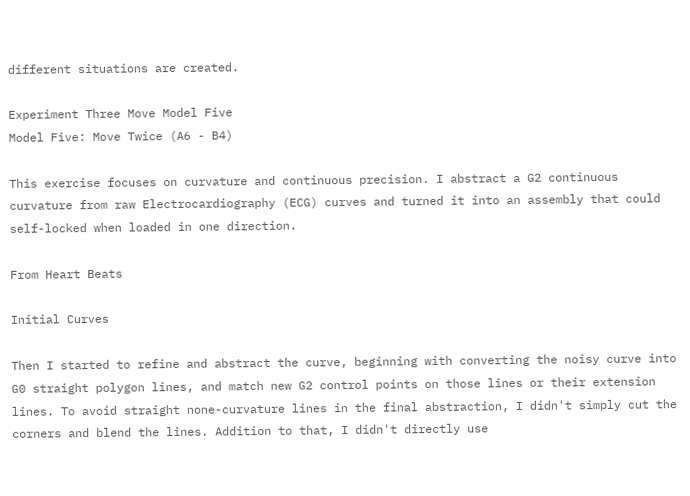different situations are created.

Experiment Three Move Model Five
Model Five: Move Twice (A6 - B4)

This exercise focuses on curvature and continuous precision. I abstract a G2 continuous curvature from raw Electrocardiography (ECG) curves and turned it into an assembly that could self-locked when loaded in one direction.

From Heart Beats

Initial Curves

Then I started to refine and abstract the curve, beginning with converting the noisy curve into G0 straight polygon lines, and match new G2 control points on those lines or their extension lines. To avoid straight none-curvature lines in the final abstraction, I didn't simply cut the corners and blend the lines. Addition to that, I didn't directly use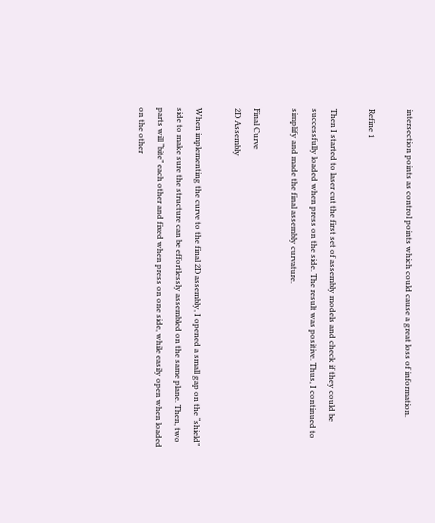intersection points as control points which could cause a great loss of information.

Refine 1

Then I started to laser cut the first set of assembly models and check if they could be successfully loaded when press on the side. The result was positive. Thus, I continued to simplify and made the final assembly curvature.

Final Curve
2D Assembly

When implementing the curve to the final 2D assembly, I opened a small gap on the “shield” side to make sure the structure can be effortlessly assembled on the same plane. Then, two parts will “bite” each other and fixed when press on one side, while easily open when loaded on the other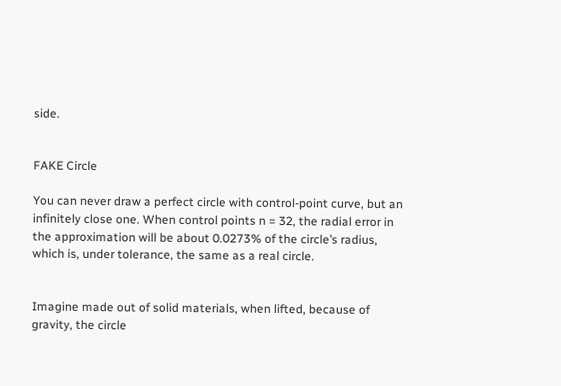side.


FAKE Circle

You can never draw a perfect circle with control-point curve, but an infinitely close one. When control points n = 32, the radial error in the approximation will be about 0.0273% of the circle’s radius, which is, under tolerance, the same as a real circle.


Imagine made out of solid materials, when lifted, because of gravity, the circle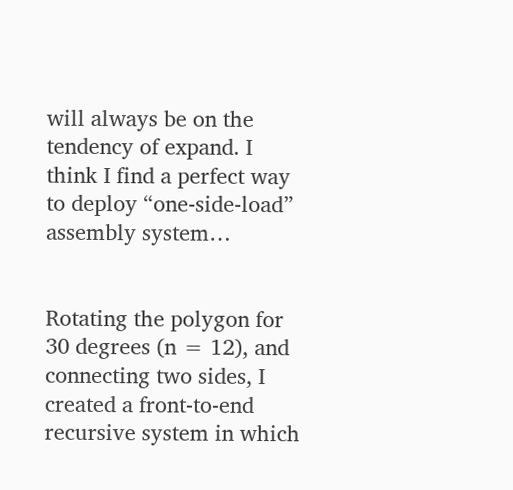will always be on the tendency of expand. I think I find a perfect way to deploy “one-side-load” assembly system…


Rotating the polygon for 30 degrees (n = 12), and connecting two sides, I created a front-to-end recursive system in which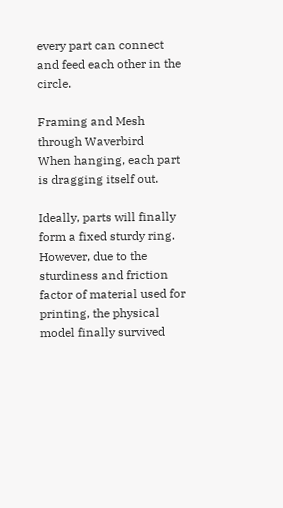every part can connect and feed each other in the circle.

Framing and Mesh through Waverbird
When hanging, each part is dragging itself out.

Ideally, parts will finally form a fixed sturdy ring. However, due to the sturdiness and friction factor of material used for printing, the physical model finally survived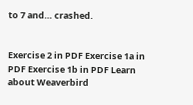to 7 and… crashed.


Exercise 2 in PDF Exercise 1a in PDF Exercise 1b in PDF Learn about Weaverbird